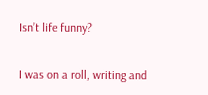Isn’t life funny?

I was on a roll, writing and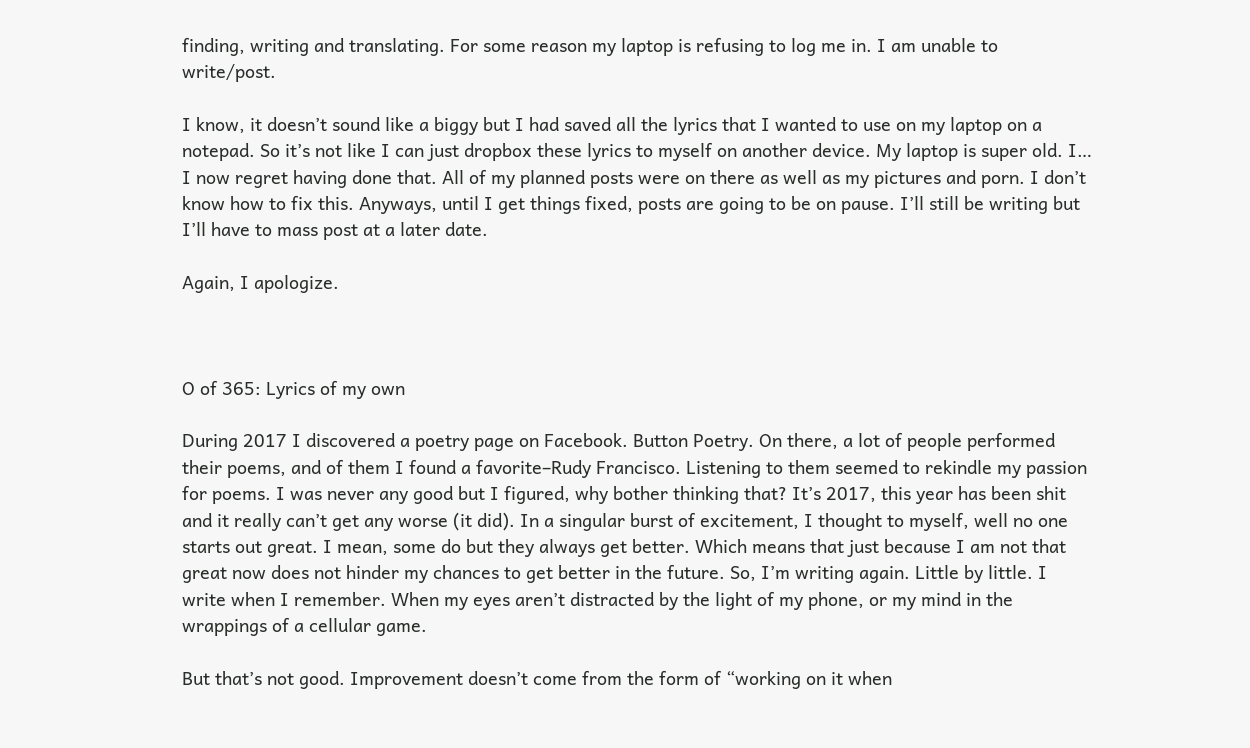finding, writing and translating. For some reason my laptop is refusing to log me in. I am unable to write/post.

I know, it doesn’t sound like a biggy but I had saved all the lyrics that I wanted to use on my laptop on a notepad. So it’s not like I can just dropbox these lyrics to myself on another device. My laptop is super old. I… I now regret having done that. All of my planned posts were on there as well as my pictures and porn. I don’t know how to fix this. Anyways, until I get things fixed, posts are going to be on pause. I’ll still be writing but I’ll have to mass post at a later date.

Again, I apologize.



O of 365: Lyrics of my own

During 2017 I discovered a poetry page on Facebook. Button Poetry. On there, a lot of people performed their poems, and of them I found a favorite–Rudy Francisco. Listening to them seemed to rekindle my passion for poems. I was never any good but I figured, why bother thinking that? It’s 2017, this year has been shit and it really can’t get any worse (it did). In a singular burst of excitement, I thought to myself, well no one starts out great. I mean, some do but they always get better. Which means that just because I am not that great now does not hinder my chances to get better in the future. So, I’m writing again. Little by little. I write when I remember. When my eyes aren’t distracted by the light of my phone, or my mind in the wrappings of a cellular game.

But that’s not good. Improvement doesn’t come from the form of “working on it when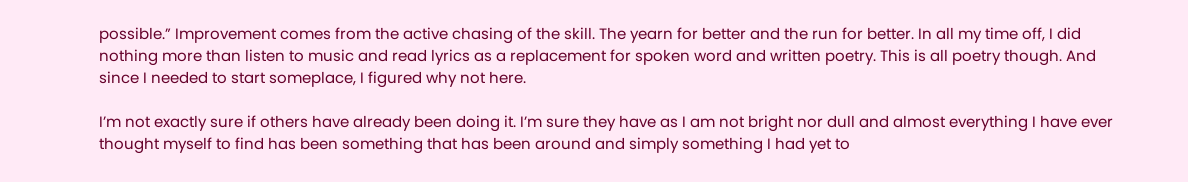possible.” Improvement comes from the active chasing of the skill. The yearn for better and the run for better. In all my time off, I did nothing more than listen to music and read lyrics as a replacement for spoken word and written poetry. This is all poetry though. And since I needed to start someplace, I figured why not here.

I’m not exactly sure if others have already been doing it. I’m sure they have as I am not bright nor dull and almost everything I have ever thought myself to find has been something that has been around and simply something I had yet to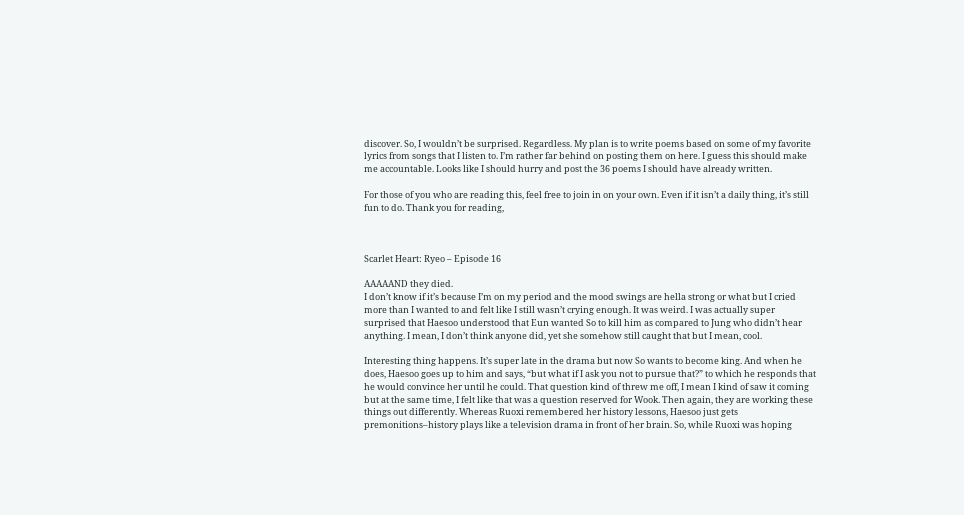discover. So, I wouldn’t be surprised. Regardless. My plan is to write poems based on some of my favorite lyrics from songs that I listen to. I’m rather far behind on posting them on here. I guess this should make me accountable. Looks like I should hurry and post the 36 poems I should have already written.

For those of you who are reading this, feel free to join in on your own. Even if it isn’t a daily thing, it’s still fun to do. Thank you for reading,



Scarlet Heart: Ryeo – Episode 16

AAAAAND they died.
I don’t know if it’s because I’m on my period and the mood swings are hella strong or what but I cried more than I wanted to and felt like I still wasn’t crying enough. It was weird. I was actually super surprised that Haesoo understood that Eun wanted So to kill him as compared to Jung who didn’t hear anything. I mean, I don’t think anyone did, yet she somehow still caught that but I mean, cool.

Interesting thing happens. It’s super late in the drama but now So wants to become king. And when he does, Haesoo goes up to him and says, “but what if I ask you not to pursue that?” to which he responds that he would convince her until he could. That question kind of threw me off, I mean I kind of saw it coming but at the same time, I felt like that was a question reserved for Wook. Then again, they are working these things out differently. Whereas Ruoxi remembered her history lessons, Haesoo just gets premonitions–history plays like a television drama in front of her brain. So, while Ruoxi was hoping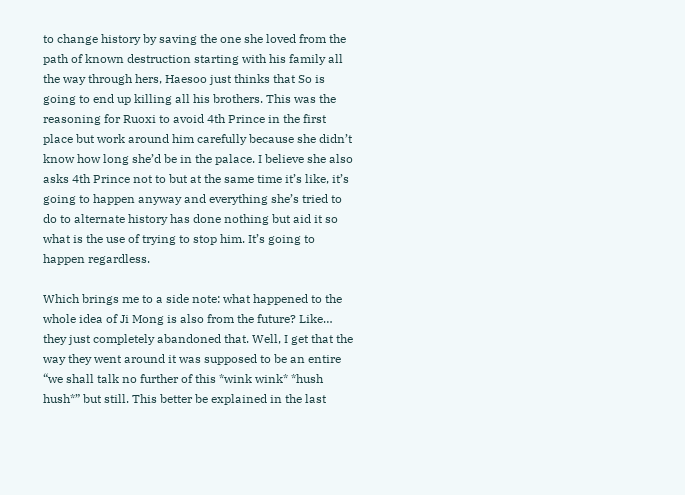to change history by saving the one she loved from the path of known destruction starting with his family all the way through hers, Haesoo just thinks that So is going to end up killing all his brothers. This was the reasoning for Ruoxi to avoid 4th Prince in the first place but work around him carefully because she didn’t know how long she’d be in the palace. I believe she also asks 4th Prince not to but at the same time it’s like, it’s going to happen anyway and everything she’s tried to do to alternate history has done nothing but aid it so what is the use of trying to stop him. It’s going to happen regardless.

Which brings me to a side note: what happened to the whole idea of Ji Mong is also from the future? Like… they just completely abandoned that. Well, I get that the way they went around it was supposed to be an entire “we shall talk no further of this *wink wink* *hush hush*” but still. This better be explained in the last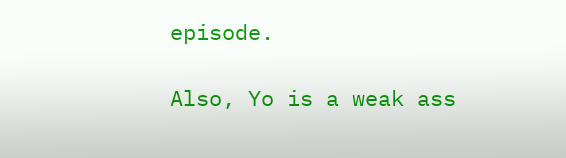episode.

Also, Yo is a weak ass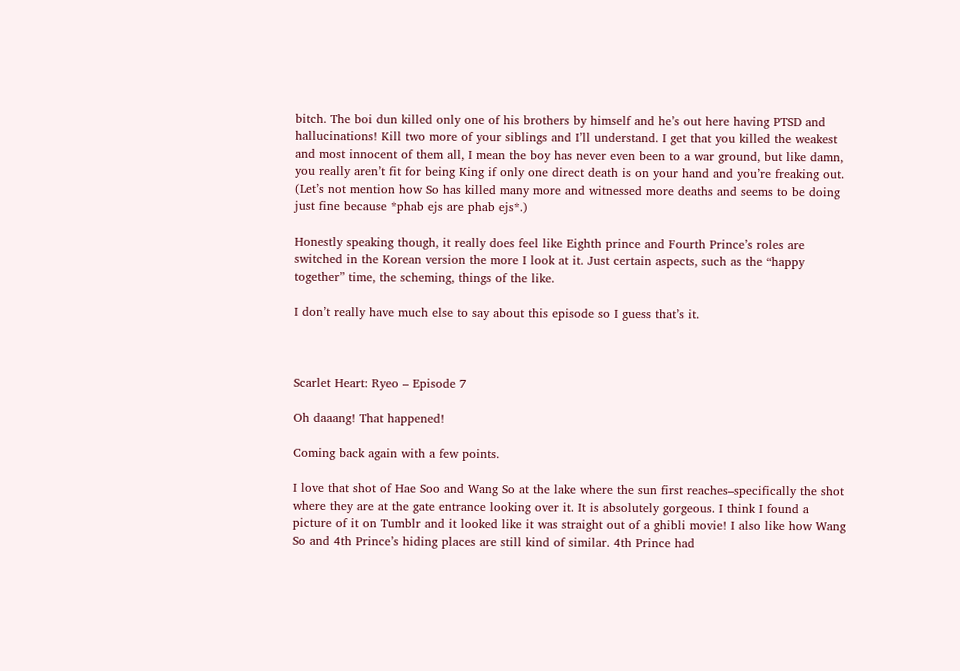bitch. The boi dun killed only one of his brothers by himself and he’s out here having PTSD and hallucinations! Kill two more of your siblings and I’ll understand. I get that you killed the weakest and most innocent of them all, I mean the boy has never even been to a war ground, but like damn, you really aren’t fit for being King if only one direct death is on your hand and you’re freaking out. (Let’s not mention how So has killed many more and witnessed more deaths and seems to be doing just fine because *phab ejs are phab ejs*.)

Honestly speaking though, it really does feel like Eighth prince and Fourth Prince’s roles are switched in the Korean version the more I look at it. Just certain aspects, such as the “happy together” time, the scheming, things of the like.

I don’t really have much else to say about this episode so I guess that’s it.



Scarlet Heart: Ryeo – Episode 7

Oh daaang! That happened!

Coming back again with a few points.

I love that shot of Hae Soo and Wang So at the lake where the sun first reaches–specifically the shot where they are at the gate entrance looking over it. It is absolutely gorgeous. I think I found a picture of it on Tumblr and it looked like it was straight out of a ghibli movie! I also like how Wang So and 4th Prince’s hiding places are still kind of similar. 4th Prince had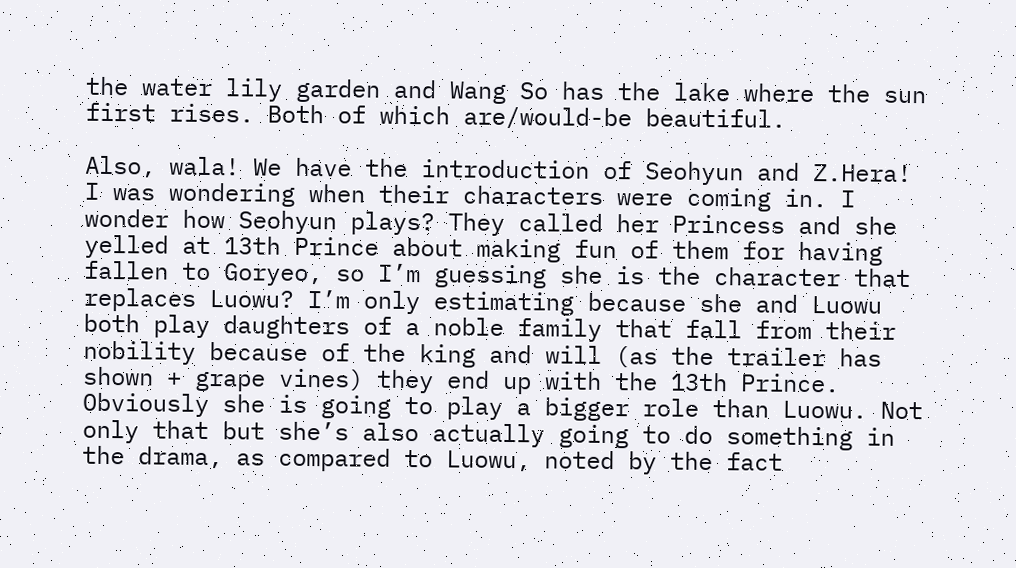the water lily garden and Wang So has the lake where the sun first rises. Both of which are/would-be beautiful.

Also, wala! We have the introduction of Seohyun and Z.Hera! I was wondering when their characters were coming in. I wonder how Seohyun plays? They called her Princess and she yelled at 13th Prince about making fun of them for having fallen to Goryeo, so I’m guessing she is the character that replaces Luowu? I’m only estimating because she and Luowu both play daughters of a noble family that fall from their nobility because of the king and will (as the trailer has shown + grape vines) they end up with the 13th Prince. Obviously she is going to play a bigger role than Luowu. Not only that but she’s also actually going to do something in the drama, as compared to Luowu, noted by the fact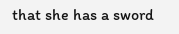that she has a sword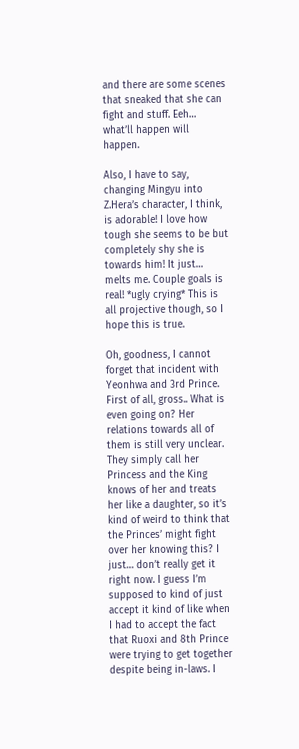and there are some scenes that sneaked that she can fight and stuff. Eeh… what’ll happen will happen.

Also, I have to say, changing Mingyu into Z.Hera’s character, I think, is adorable! I love how tough she seems to be but completely shy she is towards him! It just… melts me. Couple goals is real! *ugly crying* This is all projective though, so I hope this is true.

Oh, goodness, I cannot forget that incident with Yeonhwa and 3rd Prince. First of all, gross.. What is even going on? Her relations towards all of them is still very unclear. They simply call her Princess and the King knows of her and treats her like a daughter, so it’s kind of weird to think that the Princes’ might fight over her knowing this? I just… don’t really get it right now. I guess I’m supposed to kind of just accept it kind of like when I had to accept the fact that Ruoxi and 8th Prince were trying to get together despite being in-laws. I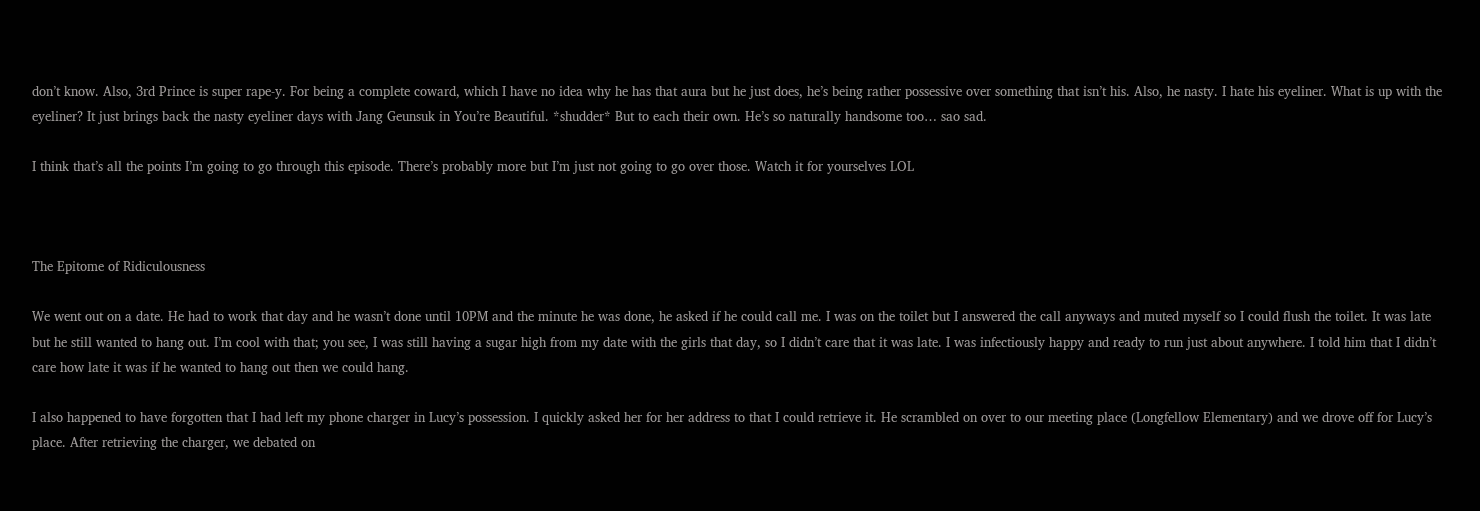don’t know. Also, 3rd Prince is super rape-y. For being a complete coward, which I have no idea why he has that aura but he just does, he’s being rather possessive over something that isn’t his. Also, he nasty. I hate his eyeliner. What is up with the eyeliner? It just brings back the nasty eyeliner days with Jang Geunsuk in You’re Beautiful. *shudder* But to each their own. He’s so naturally handsome too… sao sad.

I think that’s all the points I’m going to go through this episode. There’s probably more but I’m just not going to go over those. Watch it for yourselves LOL



The Epitome of Ridiculousness

We went out on a date. He had to work that day and he wasn’t done until 10PM and the minute he was done, he asked if he could call me. I was on the toilet but I answered the call anyways and muted myself so I could flush the toilet. It was late but he still wanted to hang out. I’m cool with that; you see, I was still having a sugar high from my date with the girls that day, so I didn’t care that it was late. I was infectiously happy and ready to run just about anywhere. I told him that I didn’t care how late it was if he wanted to hang out then we could hang.

I also happened to have forgotten that I had left my phone charger in Lucy’s possession. I quickly asked her for her address to that I could retrieve it. He scrambled on over to our meeting place (Longfellow Elementary) and we drove off for Lucy’s place. After retrieving the charger, we debated on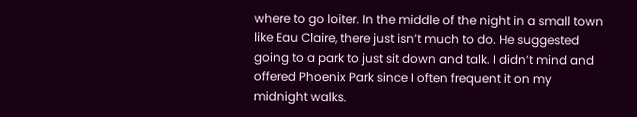where to go loiter. In the middle of the night in a small town like Eau Claire, there just isn’t much to do. He suggested going to a park to just sit down and talk. I didn’t mind and offered Phoenix Park since I often frequent it on my midnight walks.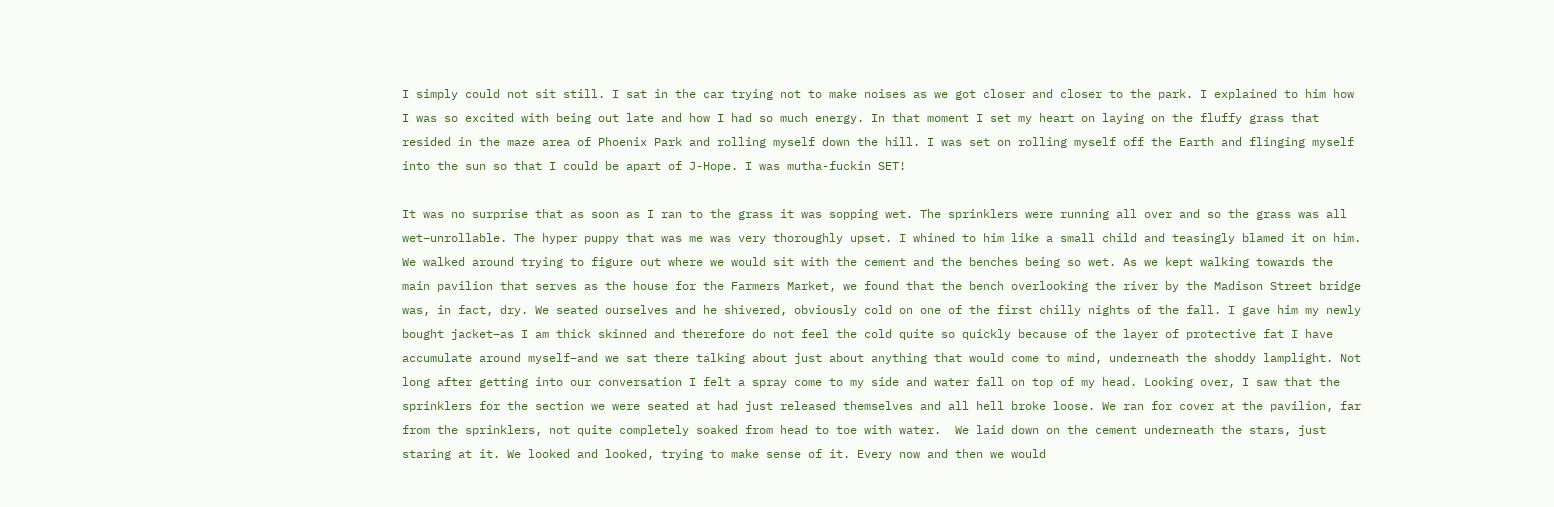I simply could not sit still. I sat in the car trying not to make noises as we got closer and closer to the park. I explained to him how I was so excited with being out late and how I had so much energy. In that moment I set my heart on laying on the fluffy grass that resided in the maze area of Phoenix Park and rolling myself down the hill. I was set on rolling myself off the Earth and flinging myself into the sun so that I could be apart of J-Hope. I was mutha-fuckin SET!

It was no surprise that as soon as I ran to the grass it was sopping wet. The sprinklers were running all over and so the grass was all wet–unrollable. The hyper puppy that was me was very thoroughly upset. I whined to him like a small child and teasingly blamed it on him. We walked around trying to figure out where we would sit with the cement and the benches being so wet. As we kept walking towards the main pavilion that serves as the house for the Farmers Market, we found that the bench overlooking the river by the Madison Street bridge was, in fact, dry. We seated ourselves and he shivered, obviously cold on one of the first chilly nights of the fall. I gave him my newly bought jacket–as I am thick skinned and therefore do not feel the cold quite so quickly because of the layer of protective fat I have accumulate around myself–and we sat there talking about just about anything that would come to mind, underneath the shoddy lamplight. Not long after getting into our conversation I felt a spray come to my side and water fall on top of my head. Looking over, I saw that the sprinklers for the section we were seated at had just released themselves and all hell broke loose. We ran for cover at the pavilion, far from the sprinklers, not quite completely soaked from head to toe with water.  We laid down on the cement underneath the stars, just staring at it. We looked and looked, trying to make sense of it. Every now and then we would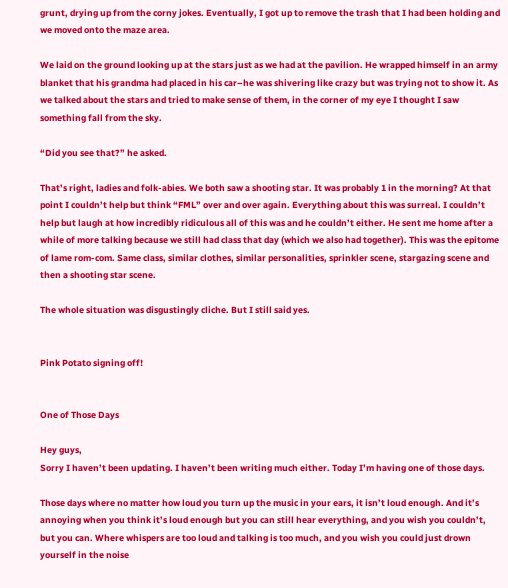grunt, drying up from the corny jokes. Eventually, I got up to remove the trash that I had been holding and we moved onto the maze area.

We laid on the ground looking up at the stars just as we had at the pavilion. He wrapped himself in an army blanket that his grandma had placed in his car–he was shivering like crazy but was trying not to show it. As we talked about the stars and tried to make sense of them, in the corner of my eye I thought I saw something fall from the sky.

“Did you see that?” he asked.

That’s right, ladies and folk-abies. We both saw a shooting star. It was probably 1 in the morning? At that point I couldn’t help but think “FML” over and over again. Everything about this was surreal. I couldn’t help but laugh at how incredibly ridiculous all of this was and he couldn’t either. He sent me home after a while of more talking because we still had class that day (which we also had together). This was the epitome of lame rom-com. Same class, similar clothes, similar personalities, sprinkler scene, stargazing scene and then a shooting star scene.

The whole situation was disgustingly cliche. But I still said yes.


Pink Potato signing off!


One of Those Days

Hey guys,
Sorry I haven’t been updating. I haven’t been writing much either. Today I’m having one of those days.

Those days where no matter how loud you turn up the music in your ears, it isn’t loud enough. And it’s annoying when you think it’s loud enough but you can still hear everything, and you wish you couldn’t, but you can. Where whispers are too loud and talking is too much, and you wish you could just drown yourself in the noise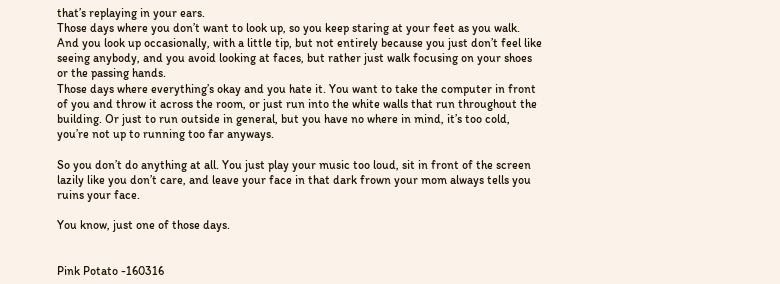that’s replaying in your ears.
Those days where you don’t want to look up, so you keep staring at your feet as you walk. And you look up occasionally, with a little tip, but not entirely because you just don’t feel like seeing anybody, and you avoid looking at faces, but rather just walk focusing on your shoes or the passing hands.
Those days where everything’s okay and you hate it. You want to take the computer in front of you and throw it across the room, or just run into the white walls that run throughout the building. Or just to run outside in general, but you have no where in mind, it’s too cold, you’re not up to running too far anyways.

So you don’t do anything at all. You just play your music too loud, sit in front of the screen lazily like you don’t care, and leave your face in that dark frown your mom always tells you ruins your face.

You know, just one of those days.


Pink Potato -160316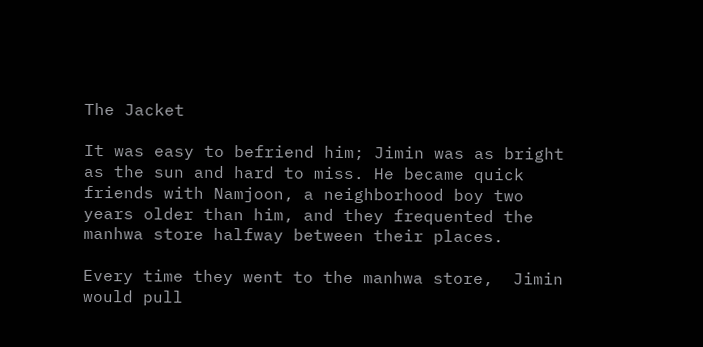The Jacket

It was easy to befriend him; Jimin was as bright as the sun and hard to miss. He became quick friends with Namjoon, a neighborhood boy two years older than him, and they frequented the manhwa store halfway between their places.

Every time they went to the manhwa store,  Jimin would pull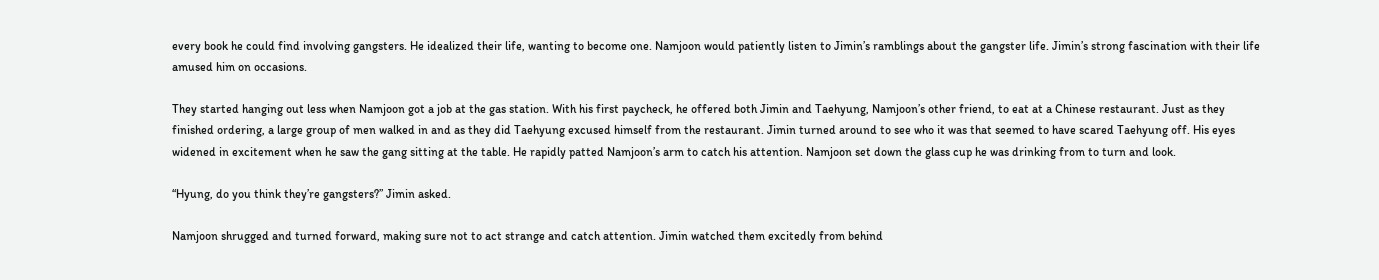every book he could find involving gangsters. He idealized their life, wanting to become one. Namjoon would patiently listen to Jimin’s ramblings about the gangster life. Jimin’s strong fascination with their life amused him on occasions.

They started hanging out less when Namjoon got a job at the gas station. With his first paycheck, he offered both Jimin and Taehyung, Namjoon’s other friend, to eat at a Chinese restaurant. Just as they finished ordering, a large group of men walked in and as they did Taehyung excused himself from the restaurant. Jimin turned around to see who it was that seemed to have scared Taehyung off. His eyes widened in excitement when he saw the gang sitting at the table. He rapidly patted Namjoon’s arm to catch his attention. Namjoon set down the glass cup he was drinking from to turn and look.

“Hyung, do you think they’re gangsters?” Jimin asked.

Namjoon shrugged and turned forward, making sure not to act strange and catch attention. Jimin watched them excitedly from behind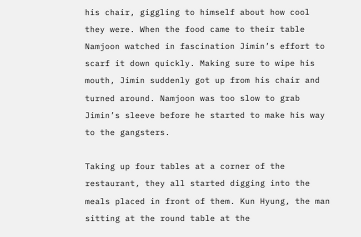his chair, giggling to himself about how cool they were. When the food came to their table Namjoon watched in fascination Jimin’s effort to scarf it down quickly. Making sure to wipe his mouth, Jimin suddenly got up from his chair and turned around. Namjoon was too slow to grab Jimin’s sleeve before he started to make his way to the gangsters.

Taking up four tables at a corner of the restaurant, they all started digging into the meals placed in front of them. Kun Hyung, the man sitting at the round table at the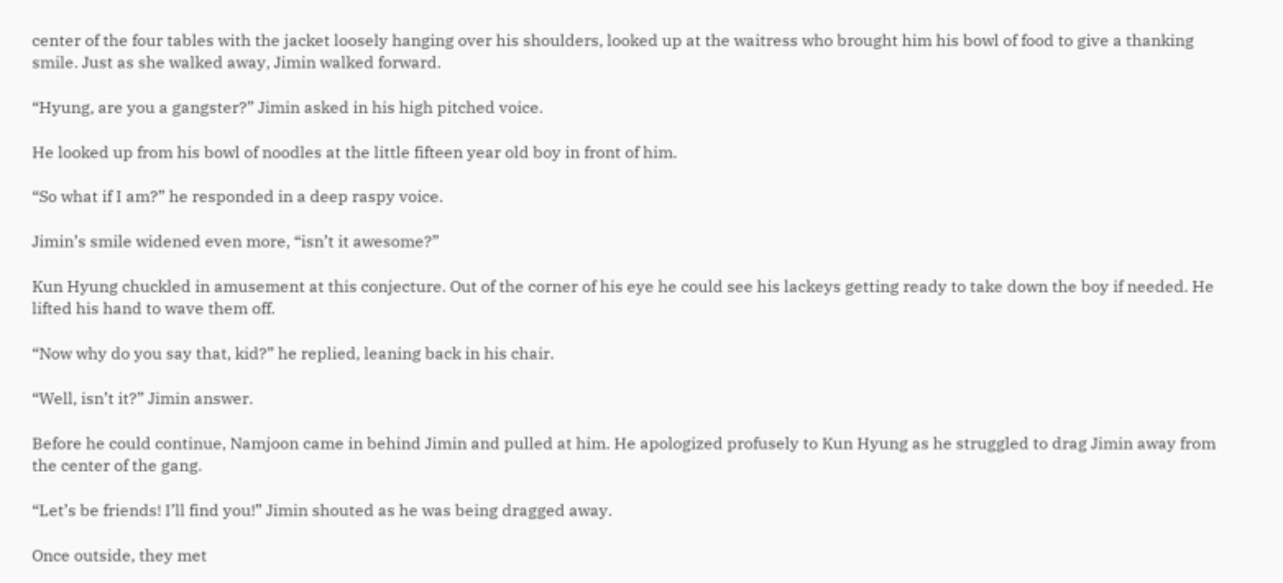center of the four tables with the jacket loosely hanging over his shoulders, looked up at the waitress who brought him his bowl of food to give a thanking smile. Just as she walked away, Jimin walked forward.

“Hyung, are you a gangster?” Jimin asked in his high pitched voice.

He looked up from his bowl of noodles at the little fifteen year old boy in front of him.

“So what if I am?” he responded in a deep raspy voice.

Jimin’s smile widened even more, “isn’t it awesome?”

Kun Hyung chuckled in amusement at this conjecture. Out of the corner of his eye he could see his lackeys getting ready to take down the boy if needed. He lifted his hand to wave them off.

“Now why do you say that, kid?” he replied, leaning back in his chair.

“Well, isn’t it?” Jimin answer.

Before he could continue, Namjoon came in behind Jimin and pulled at him. He apologized profusely to Kun Hyung as he struggled to drag Jimin away from the center of the gang.

“Let’s be friends! I’ll find you!” Jimin shouted as he was being dragged away.

Once outside, they met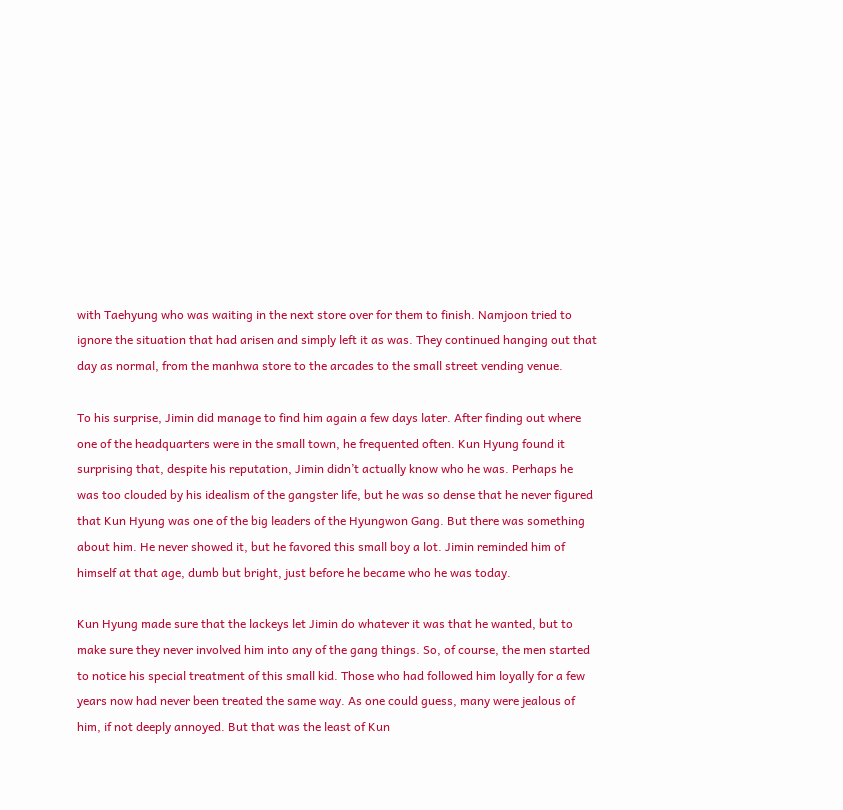with Taehyung who was waiting in the next store over for them to finish. Namjoon tried to ignore the situation that had arisen and simply left it as was. They continued hanging out that day as normal, from the manhwa store to the arcades to the small street vending venue.

To his surprise, Jimin did manage to find him again a few days later. After finding out where one of the headquarters were in the small town, he frequented often. Kun Hyung found it surprising that, despite his reputation, Jimin didn’t actually know who he was. Perhaps he was too clouded by his idealism of the gangster life, but he was so dense that he never figured that Kun Hyung was one of the big leaders of the Hyungwon Gang. But there was something about him. He never showed it, but he favored this small boy a lot. Jimin reminded him of himself at that age, dumb but bright, just before he became who he was today.

Kun Hyung made sure that the lackeys let Jimin do whatever it was that he wanted, but to make sure they never involved him into any of the gang things. So, of course, the men started to notice his special treatment of this small kid. Those who had followed him loyally for a few years now had never been treated the same way. As one could guess, many were jealous of him, if not deeply annoyed. But that was the least of Kun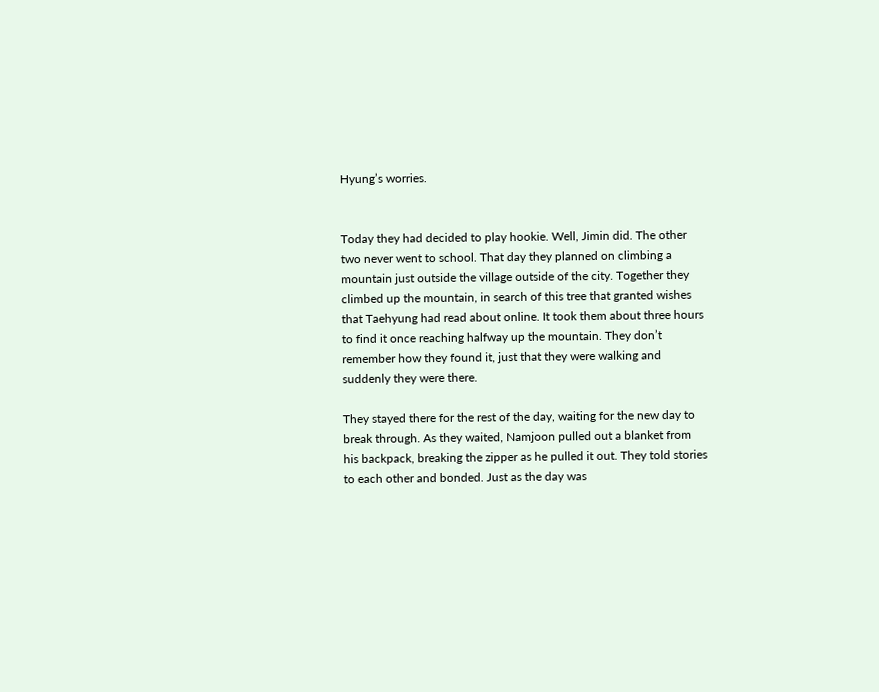Hyung’s worries.


Today they had decided to play hookie. Well, Jimin did. The other two never went to school. That day they planned on climbing a mountain just outside the village outside of the city. Together they climbed up the mountain, in search of this tree that granted wishes that Taehyung had read about online. It took them about three hours to find it once reaching halfway up the mountain. They don’t remember how they found it, just that they were walking and suddenly they were there.

They stayed there for the rest of the day, waiting for the new day to break through. As they waited, Namjoon pulled out a blanket from his backpack, breaking the zipper as he pulled it out. They told stories to each other and bonded. Just as the day was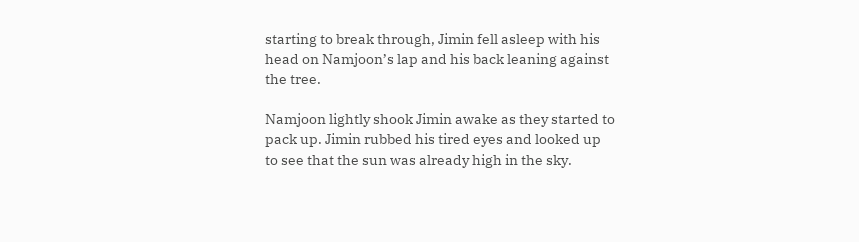starting to break through, Jimin fell asleep with his head on Namjoon’s lap and his back leaning against the tree.

Namjoon lightly shook Jimin awake as they started to pack up. Jimin rubbed his tired eyes and looked up to see that the sun was already high in the sky.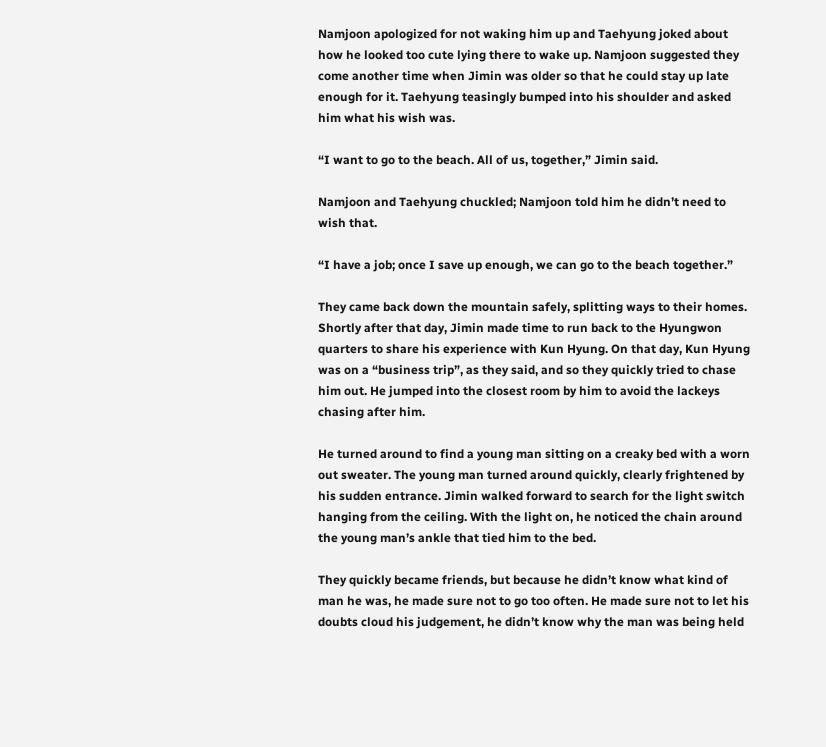Namjoon apologized for not waking him up and Taehyung joked about how he looked too cute lying there to wake up. Namjoon suggested they come another time when Jimin was older so that he could stay up late enough for it. Taehyung teasingly bumped into his shoulder and asked him what his wish was.

“I want to go to the beach. All of us, together,” Jimin said.

Namjoon and Taehyung chuckled; Namjoon told him he didn’t need to wish that.

“I have a job; once I save up enough, we can go to the beach together.”

They came back down the mountain safely, splitting ways to their homes. Shortly after that day, Jimin made time to run back to the Hyungwon quarters to share his experience with Kun Hyung. On that day, Kun Hyung was on a “business trip”, as they said, and so they quickly tried to chase him out. He jumped into the closest room by him to avoid the lackeys chasing after him.

He turned around to find a young man sitting on a creaky bed with a worn out sweater. The young man turned around quickly, clearly frightened by his sudden entrance. Jimin walked forward to search for the light switch hanging from the ceiling. With the light on, he noticed the chain around the young man’s ankle that tied him to the bed.

They quickly became friends, but because he didn’t know what kind of man he was, he made sure not to go too often. He made sure not to let his doubts cloud his judgement, he didn’t know why the man was being held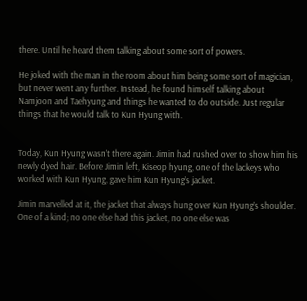there. Until he heard them talking about some sort of powers.

He joked with the man in the room about him being some sort of magician, but never went any further. Instead, he found himself talking about Namjoon and Taehyung and things he wanted to do outside. Just regular things that he would talk to Kun Hyung with.


Today, Kun Hyung wasn’t there again. Jimin had rushed over to show him his newly dyed hair. Before Jimin left, Kiseop hyung, one of the lackeys who worked with Kun Hyung, gave him Kun Hyung’s jacket.

Jimin marvelled at it, the jacket that always hung over Kun Hyung’s shoulder. One of a kind; no one else had this jacket, no one else was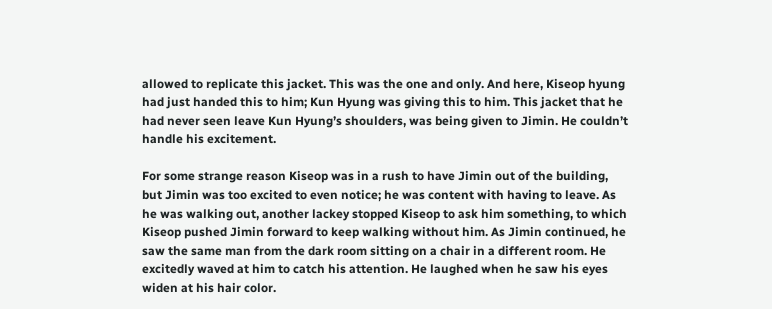allowed to replicate this jacket. This was the one and only. And here, Kiseop hyung had just handed this to him; Kun Hyung was giving this to him. This jacket that he had never seen leave Kun Hyung’s shoulders, was being given to Jimin. He couldn’t handle his excitement.

For some strange reason Kiseop was in a rush to have Jimin out of the building, but Jimin was too excited to even notice; he was content with having to leave. As he was walking out, another lackey stopped Kiseop to ask him something, to which Kiseop pushed Jimin forward to keep walking without him. As Jimin continued, he saw the same man from the dark room sitting on a chair in a different room. He excitedly waved at him to catch his attention. He laughed when he saw his eyes widen at his hair color.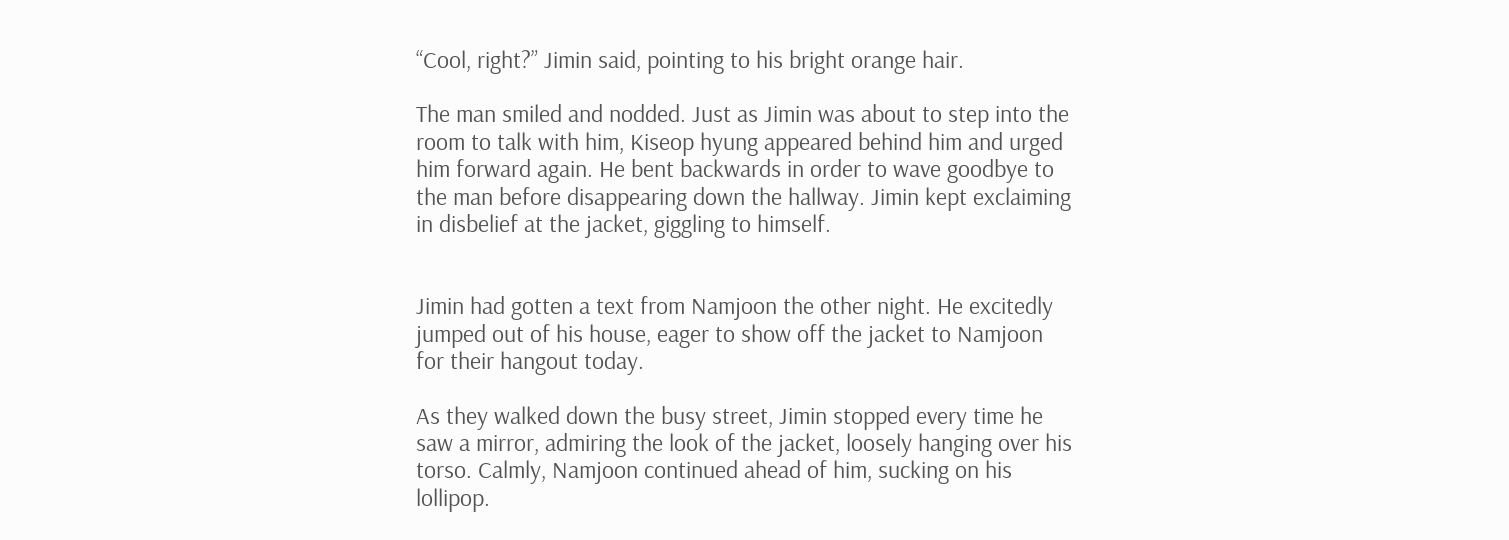“Cool, right?” Jimin said, pointing to his bright orange hair.

The man smiled and nodded. Just as Jimin was about to step into the room to talk with him, Kiseop hyung appeared behind him and urged him forward again. He bent backwards in order to wave goodbye to the man before disappearing down the hallway. Jimin kept exclaiming in disbelief at the jacket, giggling to himself.


Jimin had gotten a text from Namjoon the other night. He excitedly jumped out of his house, eager to show off the jacket to Namjoon for their hangout today.

As they walked down the busy street, Jimin stopped every time he saw a mirror, admiring the look of the jacket, loosely hanging over his torso. Calmly, Namjoon continued ahead of him, sucking on his lollipop.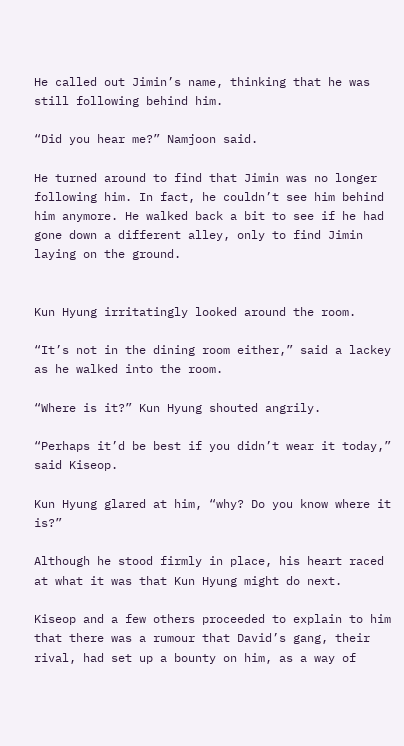He called out Jimin’s name, thinking that he was still following behind him.

“Did you hear me?” Namjoon said.

He turned around to find that Jimin was no longer following him. In fact, he couldn’t see him behind him anymore. He walked back a bit to see if he had gone down a different alley, only to find Jimin laying on the ground.


Kun Hyung irritatingly looked around the room.

“It’s not in the dining room either,” said a lackey as he walked into the room.

“Where is it?” Kun Hyung shouted angrily.

“Perhaps it’d be best if you didn’t wear it today,” said Kiseop.

Kun Hyung glared at him, “why? Do you know where it is?”

Although he stood firmly in place, his heart raced at what it was that Kun Hyung might do next.

Kiseop and a few others proceeded to explain to him that there was a rumour that David’s gang, their rival, had set up a bounty on him, as a way of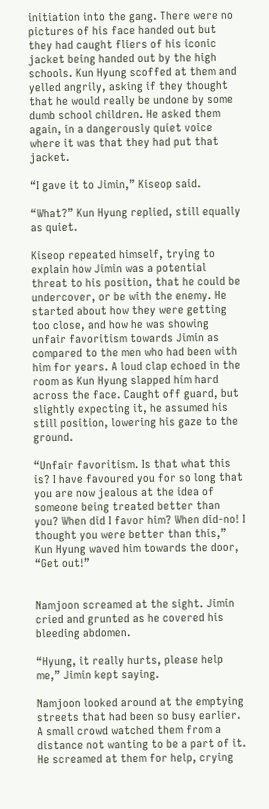initiation into the gang. There were no pictures of his face handed out but they had caught fliers of his iconic jacket being handed out by the high schools. Kun Hyung scoffed at them and yelled angrily, asking if they thought that he would really be undone by some dumb school children. He asked them again, in a dangerously quiet voice where it was that they had put that jacket.

“I gave it to Jimin,” Kiseop said.

“What?” Kun Hyung replied, still equally as quiet.

Kiseop repeated himself, trying to explain how Jimin was a potential threat to his position, that he could be undercover, or be with the enemy. He started about how they were getting too close, and how he was showing unfair favoritism towards Jimin as compared to the men who had been with him for years. A loud clap echoed in the room as Kun Hyung slapped him hard across the face. Caught off guard, but slightly expecting it, he assumed his still position, lowering his gaze to the ground.

“Unfair favoritism. Is that what this is? I have favoured you for so long that you are now jealous at the idea of someone being treated better than you? When did I favor him? When did-no! I thought you were better than this,” Kun Hyung waved him towards the door, “Get out!”


Namjoon screamed at the sight. Jimin cried and grunted as he covered his bleeding abdomen.

“Hyung, it really hurts, please help me,” Jimin kept saying.

Namjoon looked around at the emptying streets that had been so busy earlier. A small crowd watched them from a distance not wanting to be a part of it. He screamed at them for help, crying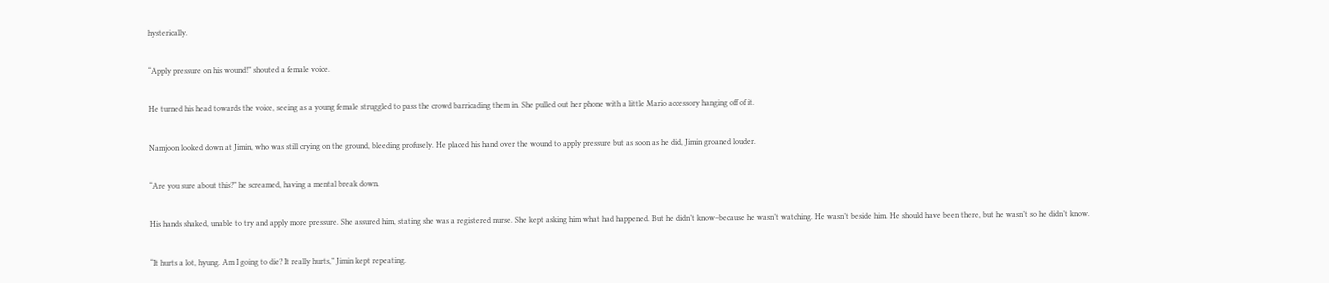hysterically.

“Apply pressure on his wound!” shouted a female voice.

He turned his head towards the voice, seeing as a young female struggled to pass the crowd barricading them in. She pulled out her phone with a little Mario accessory hanging off of it.

Namjoon looked down at Jimin, who was still crying on the ground, bleeding profusely. He placed his hand over the wound to apply pressure but as soon as he did, Jimin groaned louder.

“Are you sure about this?” he screamed, having a mental break down.

His hands shaked, unable to try and apply more pressure. She assured him, stating she was a registered nurse. She kept asking him what had happened. But he didn’t know–because he wasn’t watching. He wasn’t beside him. He should have been there, but he wasn’t so he didn’t know.

“It hurts a lot, hyung. Am I going to die? It really hurts,” Jimin kept repeating.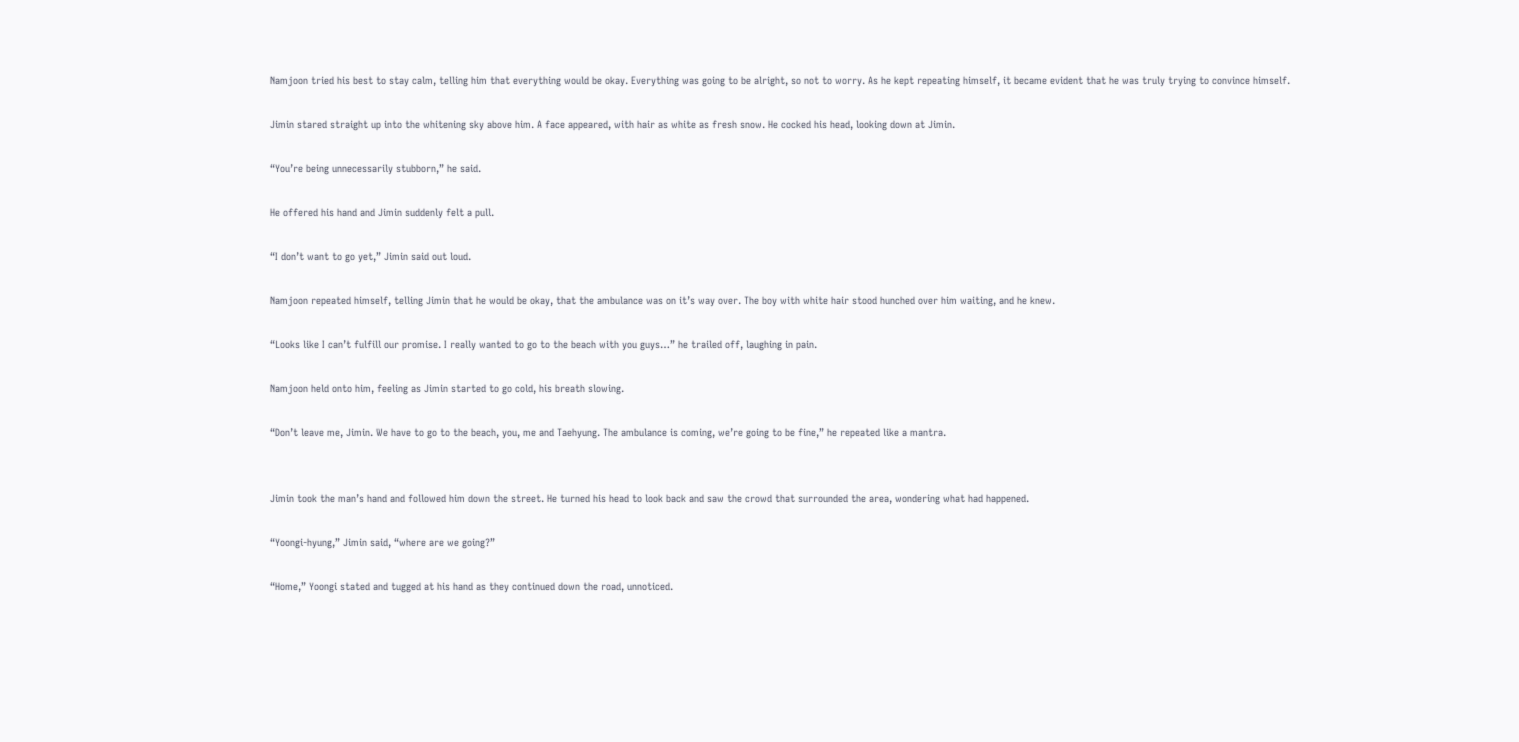Namjoon tried his best to stay calm, telling him that everything would be okay. Everything was going to be alright, so not to worry. As he kept repeating himself, it became evident that he was truly trying to convince himself.

Jimin stared straight up into the whitening sky above him. A face appeared, with hair as white as fresh snow. He cocked his head, looking down at Jimin.

“You’re being unnecessarily stubborn,” he said.

He offered his hand and Jimin suddenly felt a pull.

“I don’t want to go yet,” Jimin said out loud.

Namjoon repeated himself, telling Jimin that he would be okay, that the ambulance was on it’s way over. The boy with white hair stood hunched over him waiting, and he knew.

“Looks like I can’t fulfill our promise. I really wanted to go to the beach with you guys…” he trailed off, laughing in pain.

Namjoon held onto him, feeling as Jimin started to go cold, his breath slowing.

“Don’t leave me, Jimin. We have to go to the beach, you, me and Taehyung. The ambulance is coming, we’re going to be fine,” he repeated like a mantra.


Jimin took the man’s hand and followed him down the street. He turned his head to look back and saw the crowd that surrounded the area, wondering what had happened.

“Yoongi-hyung,” Jimin said, “where are we going?”

“Home,” Yoongi stated and tugged at his hand as they continued down the road, unnoticed.